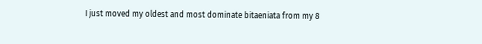I just moved my oldest and most dominate bitaeniata from my 8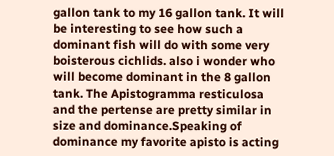gallon tank to my 16 gallon tank. It will be interesting to see how such a dominant fish will do with some very boisterous cichlids. also i wonder who will become dominant in the 8 gallon tank. The Apistogramma resticulosa and the pertense are pretty similar in size and dominance.Speaking of dominance my favorite apisto is acting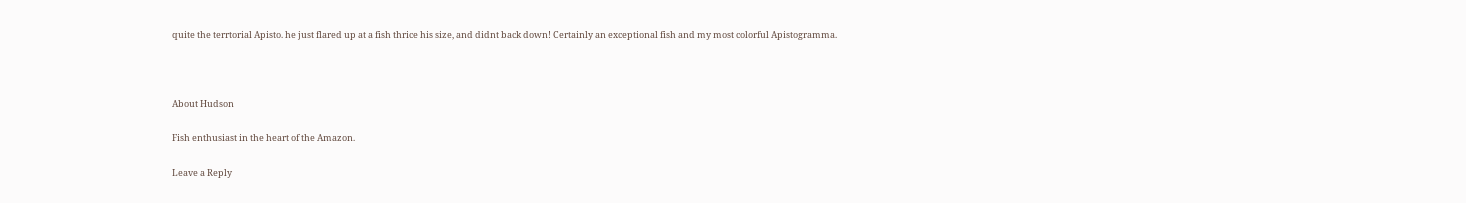quite the terrtorial Apisto. he just flared up at a fish thrice his size, and didnt back down! Certainly an exceptional fish and my most colorful Apistogramma.



About Hudson

Fish enthusiast in the heart of the Amazon.

Leave a Reply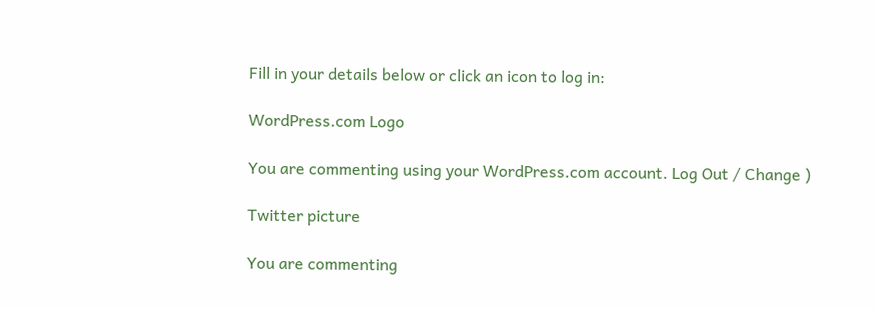Fill in your details below or click an icon to log in:

WordPress.com Logo

You are commenting using your WordPress.com account. Log Out / Change )

Twitter picture

You are commenting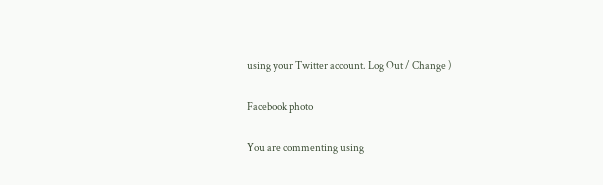using your Twitter account. Log Out / Change )

Facebook photo

You are commenting using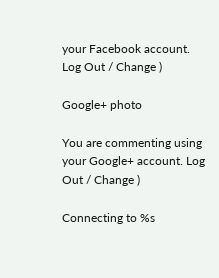your Facebook account. Log Out / Change )

Google+ photo

You are commenting using your Google+ account. Log Out / Change )

Connecting to %s